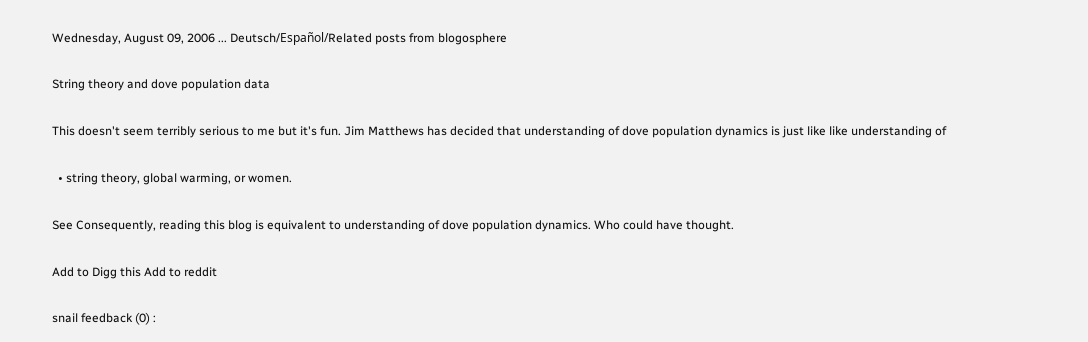Wednesday, August 09, 2006 ... Deutsch/Español/Related posts from blogosphere

String theory and dove population data

This doesn't seem terribly serious to me but it's fun. Jim Matthews has decided that understanding of dove population dynamics is just like like understanding of

  • string theory, global warming, or women.

See Consequently, reading this blog is equivalent to understanding of dove population dynamics. Who could have thought.

Add to Digg this Add to reddit

snail feedback (0) :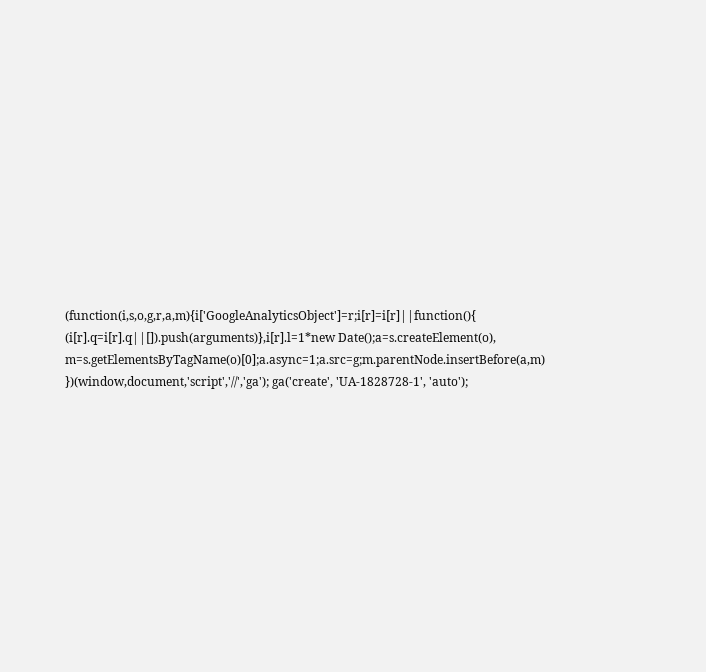(function(i,s,o,g,r,a,m){i['GoogleAnalyticsObject']=r;i[r]=i[r]||function(){ (i[r].q=i[r].q||[]).push(arguments)},i[r].l=1*new Date();a=s.createElement(o), m=s.getElementsByTagName(o)[0];a.async=1;a.src=g;m.parentNode.insertBefore(a,m) })(window,document,'script','//','ga'); ga('create', 'UA-1828728-1', 'auto');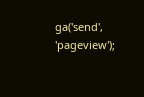ga('send', 'pageview');